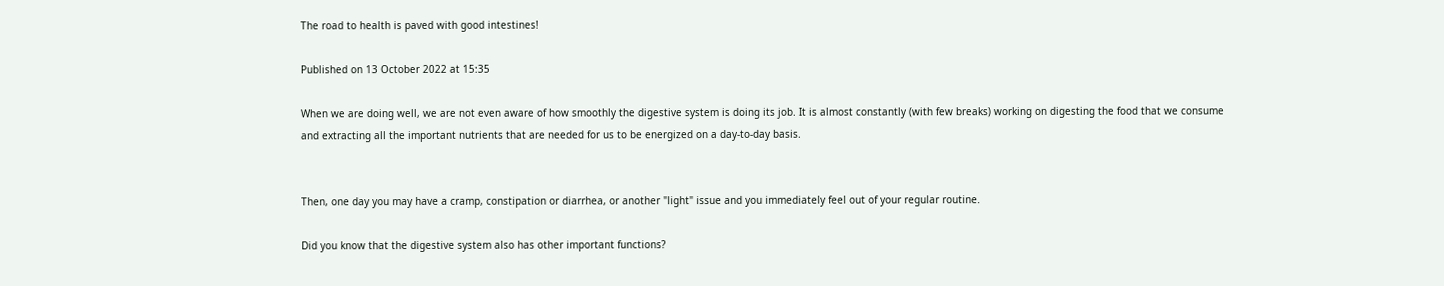The road to health is paved with good intestines!

Published on 13 October 2022 at 15:35

When we are doing well, we are not even aware of how smoothly the digestive system is doing its job. It is almost constantly (with few breaks) working on digesting the food that we consume and extracting all the important nutrients that are needed for us to be energized on a day-to-day basis.


Then, one day you may have a cramp, constipation or diarrhea, or another "light" issue and you immediately feel out of your regular routine.

Did you know that the digestive system also has other important functions?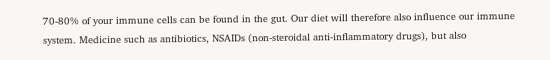70-80% of your immune cells can be found in the gut. Our diet will therefore also influence our immune system. Medicine such as antibiotics, NSAIDs (non-steroidal anti-inflammatory drugs), but also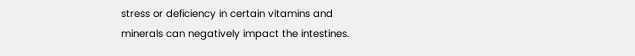stress or deficiency in certain vitamins and minerals can negatively impact the intestines.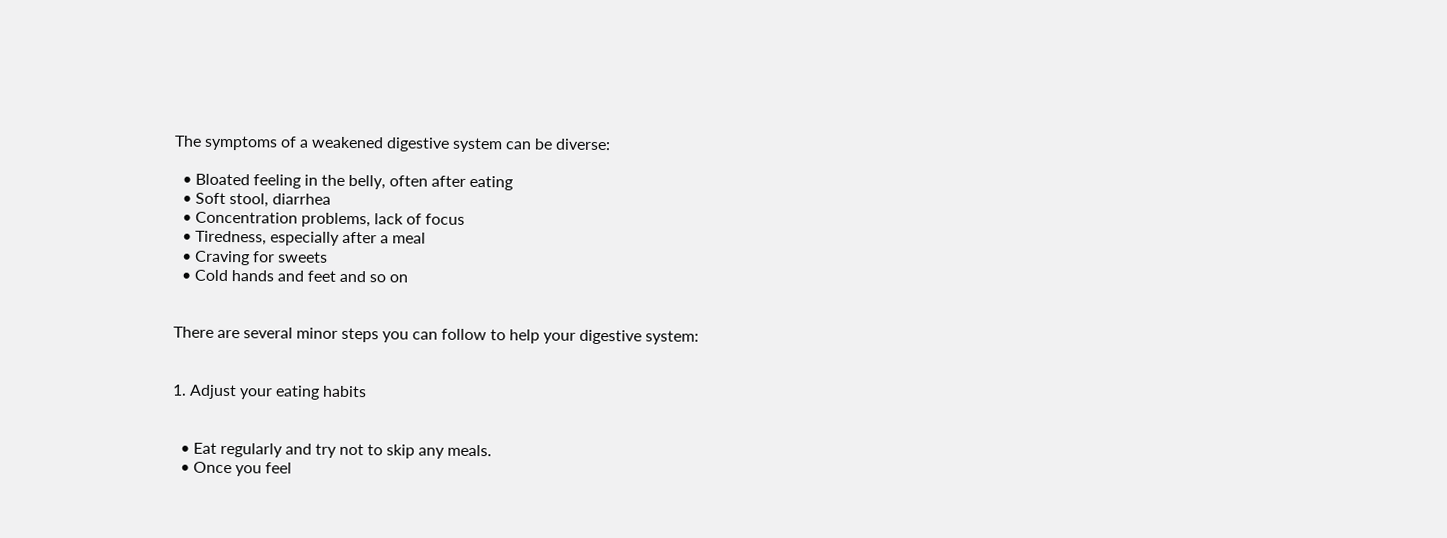The symptoms of a weakened digestive system can be diverse:

  • Bloated feeling in the belly, often after eating
  • Soft stool, diarrhea
  • Concentration problems, lack of focus
  • Tiredness, especially after a meal
  • Craving for sweets
  • Cold hands and feet and so on


There are several minor steps you can follow to help your digestive system:


1. Adjust your eating habits


  • Eat regularly and try not to skip any meals.
  • Once you feel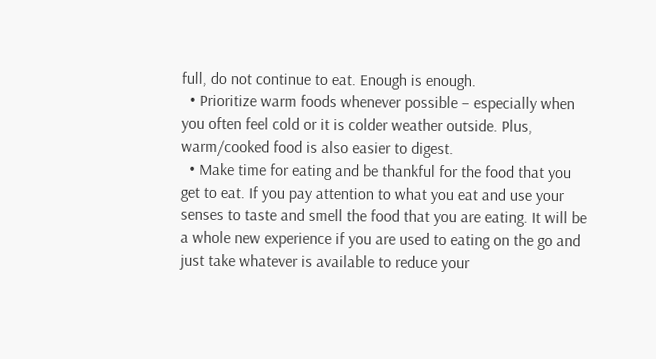full, do not continue to eat. Enough is enough.
  • Prioritize warm foods whenever possible – especially when you often feel cold or it is colder weather outside. Plus, warm/cooked food is also easier to digest.
  • Make time for eating and be thankful for the food that you get to eat. If you pay attention to what you eat and use your senses to taste and smell the food that you are eating. It will be a whole new experience if you are used to eating on the go and just take whatever is available to reduce your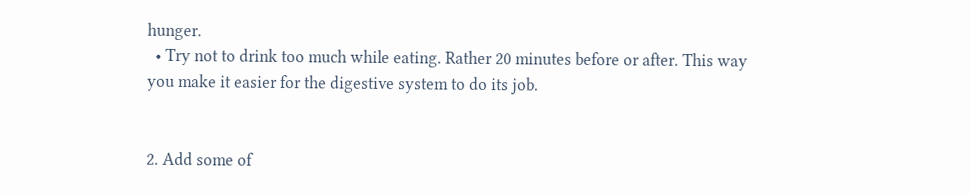hunger.
  • Try not to drink too much while eating. Rather 20 minutes before or after. This way you make it easier for the digestive system to do its job.


2. Add some of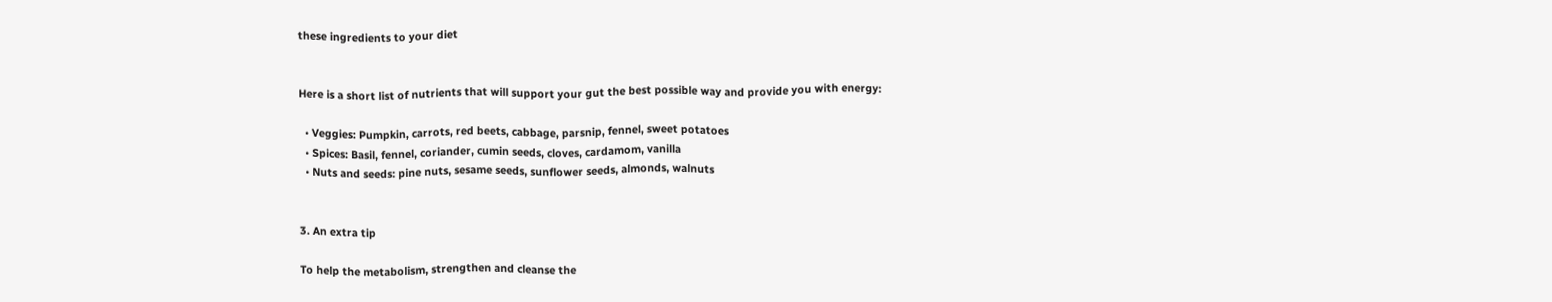these ingredients to your diet


Here is a short list of nutrients that will support your gut the best possible way and provide you with energy:

  • Veggies: Pumpkin, carrots, red beets, cabbage, parsnip, fennel, sweet potatoes
  • Spices: Basil, fennel, coriander, cumin seeds, cloves, cardamom, vanilla
  • Nuts and seeds: pine nuts, sesame seeds, sunflower seeds, almonds, walnuts


3. An extra tip

To help the metabolism, strengthen and cleanse the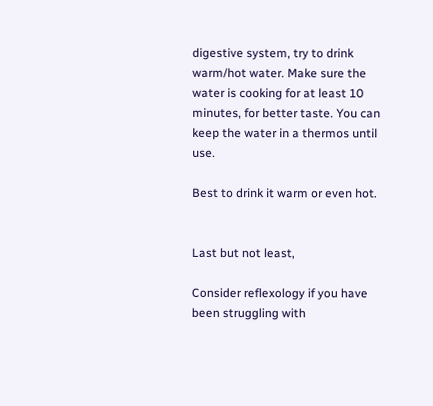digestive system, try to drink warm/hot water. Make sure the water is cooking for at least 10 minutes, for better taste. You can keep the water in a thermos until use.

Best to drink it warm or even hot.


Last but not least,

Consider reflexology if you have been struggling with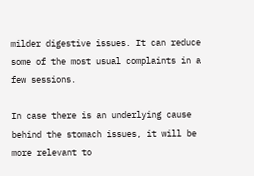milder digestive issues. It can reduce some of the most usual complaints in a few sessions.

In case there is an underlying cause behind the stomach issues, it will be more relevant to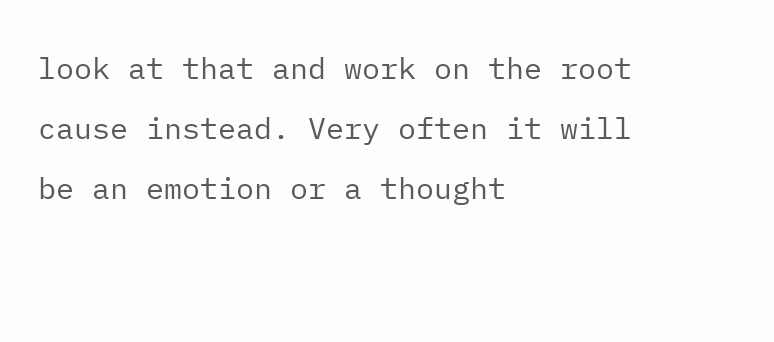look at that and work on the root cause instead. Very often it will be an emotion or a thought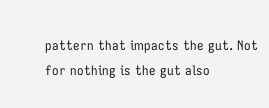pattern that impacts the gut. Not for nothing is the gut also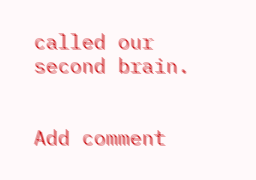called our second brain.


Add comment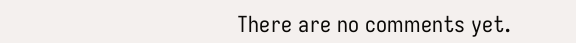There are no comments yet.